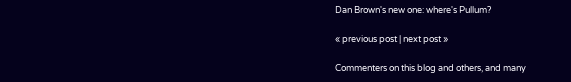Dan Brown's new one: where's Pullum?

« previous post | next post »

Commenters on this blog and others, and many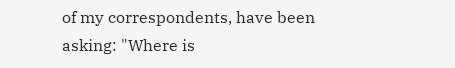of my correspondents, have been asking: "Where is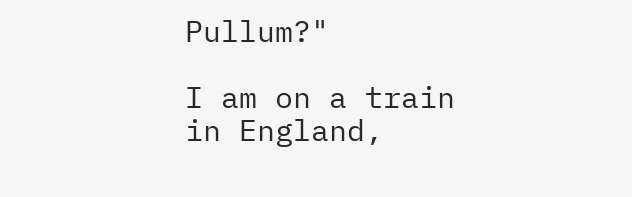Pullum?"

I am on a train in England,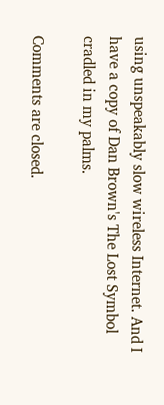using unspeakably slow wireless Internet. And I have a copy of Dan Brown's The Lost Symbol cradled in my palms.

Comments are closed.